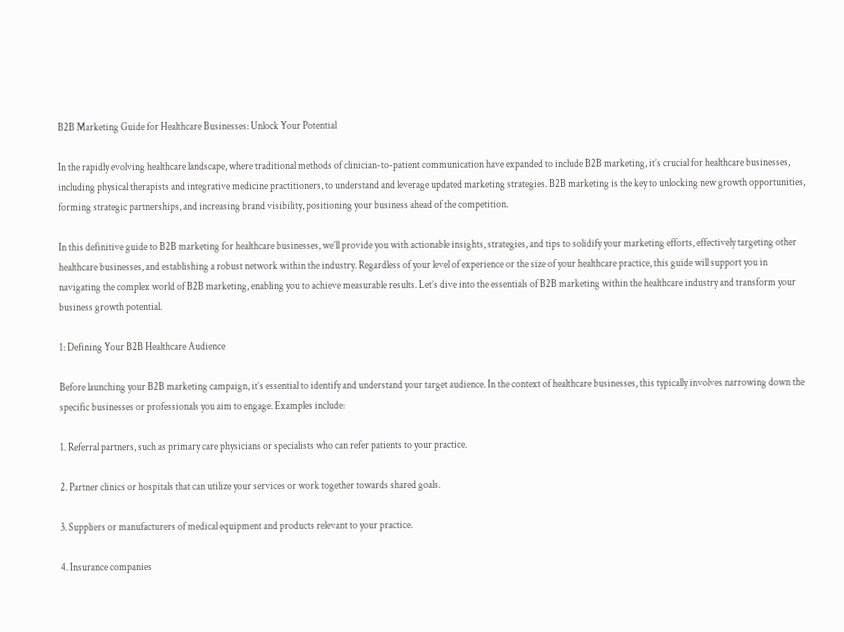B2B Marketing Guide for Healthcare Businesses: Unlock Your Potential

In the rapidly evolving healthcare landscape, where traditional methods of clinician-to-patient communication have expanded to include B2B marketing, it’s crucial for healthcare businesses, including physical therapists and integrative medicine practitioners, to understand and leverage updated marketing strategies. B2B marketing is the key to unlocking new growth opportunities, forming strategic partnerships, and increasing brand visibility, positioning your business ahead of the competition.

In this definitive guide to B2B marketing for healthcare businesses, we’ll provide you with actionable insights, strategies, and tips to solidify your marketing efforts, effectively targeting other healthcare businesses, and establishing a robust network within the industry. Regardless of your level of experience or the size of your healthcare practice, this guide will support you in navigating the complex world of B2B marketing, enabling you to achieve measurable results. Let’s dive into the essentials of B2B marketing within the healthcare industry and transform your business growth potential.

1: Defining Your B2B Healthcare Audience

Before launching your B2B marketing campaign, it’s essential to identify and understand your target audience. In the context of healthcare businesses, this typically involves narrowing down the specific businesses or professionals you aim to engage. Examples include:

1. Referral partners, such as primary care physicians or specialists who can refer patients to your practice.

2. Partner clinics or hospitals that can utilize your services or work together towards shared goals.

3. Suppliers or manufacturers of medical equipment and products relevant to your practice.

4. Insurance companies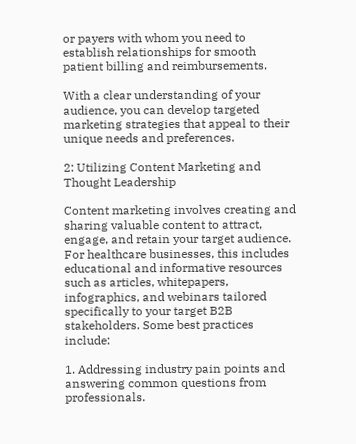or payers with whom you need to establish relationships for smooth patient billing and reimbursements.

With a clear understanding of your audience, you can develop targeted marketing strategies that appeal to their unique needs and preferences.

2: Utilizing Content Marketing and Thought Leadership

Content marketing involves creating and sharing valuable content to attract, engage, and retain your target audience. For healthcare businesses, this includes educational and informative resources such as articles, whitepapers, infographics, and webinars tailored specifically to your target B2B stakeholders. Some best practices include:

1. Addressing industry pain points and answering common questions from professionals.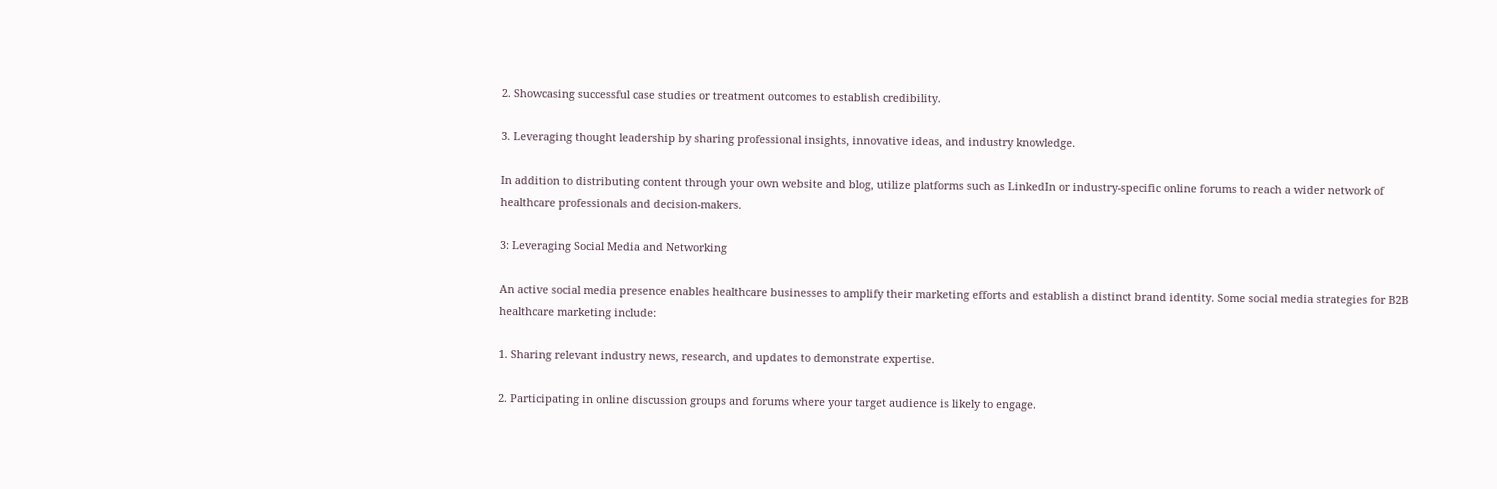2. Showcasing successful case studies or treatment outcomes to establish credibility.

3. Leveraging thought leadership by sharing professional insights, innovative ideas, and industry knowledge.

In addition to distributing content through your own website and blog, utilize platforms such as LinkedIn or industry-specific online forums to reach a wider network of healthcare professionals and decision-makers.

3: Leveraging Social Media and Networking

An active social media presence enables healthcare businesses to amplify their marketing efforts and establish a distinct brand identity. Some social media strategies for B2B healthcare marketing include:

1. Sharing relevant industry news, research, and updates to demonstrate expertise.

2. Participating in online discussion groups and forums where your target audience is likely to engage.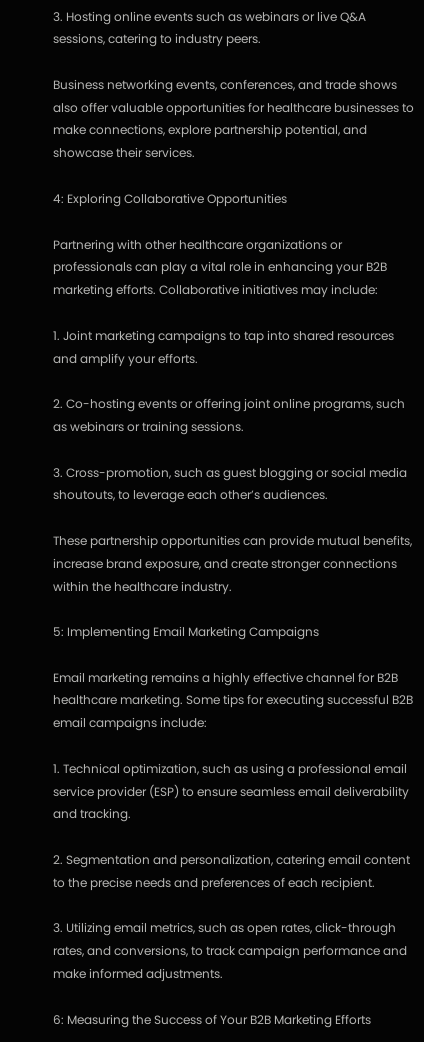3. Hosting online events such as webinars or live Q&A sessions, catering to industry peers.

Business networking events, conferences, and trade shows also offer valuable opportunities for healthcare businesses to make connections, explore partnership potential, and showcase their services.

4: Exploring Collaborative Opportunities

Partnering with other healthcare organizations or professionals can play a vital role in enhancing your B2B marketing efforts. Collaborative initiatives may include:

1. Joint marketing campaigns to tap into shared resources and amplify your efforts.

2. Co-hosting events or offering joint online programs, such as webinars or training sessions.

3. Cross-promotion, such as guest blogging or social media shoutouts, to leverage each other’s audiences.

These partnership opportunities can provide mutual benefits, increase brand exposure, and create stronger connections within the healthcare industry.

5: Implementing Email Marketing Campaigns

Email marketing remains a highly effective channel for B2B healthcare marketing. Some tips for executing successful B2B email campaigns include:

1. Technical optimization, such as using a professional email service provider (ESP) to ensure seamless email deliverability and tracking.

2. Segmentation and personalization, catering email content to the precise needs and preferences of each recipient.

3. Utilizing email metrics, such as open rates, click-through rates, and conversions, to track campaign performance and make informed adjustments.

6: Measuring the Success of Your B2B Marketing Efforts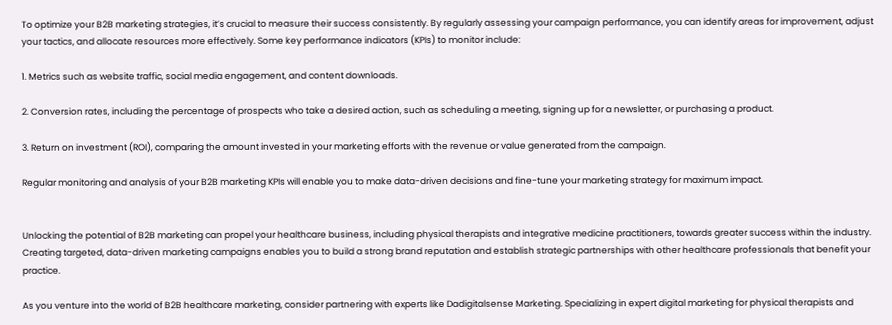To optimize your B2B marketing strategies, it’s crucial to measure their success consistently. By regularly assessing your campaign performance, you can identify areas for improvement, adjust your tactics, and allocate resources more effectively. Some key performance indicators (KPIs) to monitor include:

1. Metrics such as website traffic, social media engagement, and content downloads.

2. Conversion rates, including the percentage of prospects who take a desired action, such as scheduling a meeting, signing up for a newsletter, or purchasing a product.

3. Return on investment (ROI), comparing the amount invested in your marketing efforts with the revenue or value generated from the campaign.

Regular monitoring and analysis of your B2B marketing KPIs will enable you to make data-driven decisions and fine-tune your marketing strategy for maximum impact.


Unlocking the potential of B2B marketing can propel your healthcare business, including physical therapists and integrative medicine practitioners, towards greater success within the industry. Creating targeted, data-driven marketing campaigns enables you to build a strong brand reputation and establish strategic partnerships with other healthcare professionals that benefit your practice.

As you venture into the world of B2B healthcare marketing, consider partnering with experts like Dadigitalsense Marketing. Specializing in expert digital marketing for physical therapists and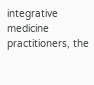integrative medicine practitioners, the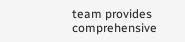team provides comprehensive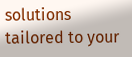solutions tailored to your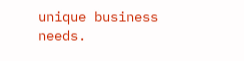unique business needs.